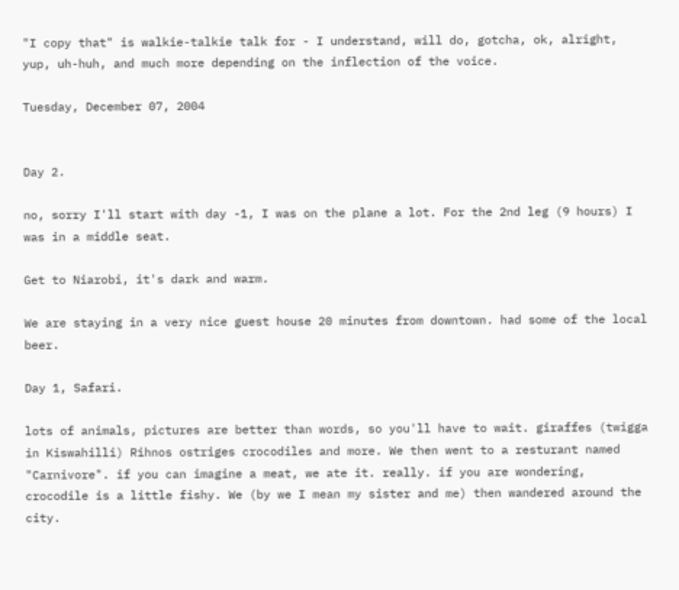"I copy that" is walkie-talkie talk for - I understand, will do, gotcha, ok, alright, yup, uh-huh, and much more depending on the inflection of the voice.

Tuesday, December 07, 2004


Day 2.

no, sorry I'll start with day -1, I was on the plane a lot. For the 2nd leg (9 hours) I was in a middle seat.

Get to Niarobi, it's dark and warm.

We are staying in a very nice guest house 20 minutes from downtown. had some of the local beer.

Day 1, Safari.

lots of animals, pictures are better than words, so you'll have to wait. giraffes (twigga in Kiswahilli) Rihnos ostriges crocodiles and more. We then went to a resturant named "Carnivore". if you can imagine a meat, we ate it. really. if you are wondering, crocodile is a little fishy. We (by we I mean my sister and me) then wandered around the city.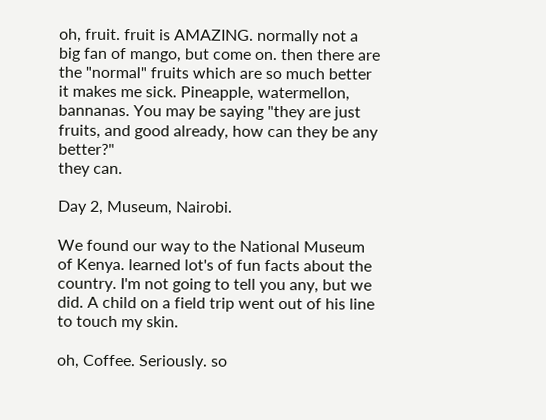oh, fruit. fruit is AMAZING. normally not a big fan of mango, but come on. then there are the "normal" fruits which are so much better it makes me sick. Pineapple, watermellon, bannanas. You may be saying "they are just fruits, and good already, how can they be any better?"
they can.

Day 2, Museum, Nairobi.

We found our way to the National Museum of Kenya. learned lot's of fun facts about the country. I'm not going to tell you any, but we did. A child on a field trip went out of his line to touch my skin.

oh, Coffee. Seriously. so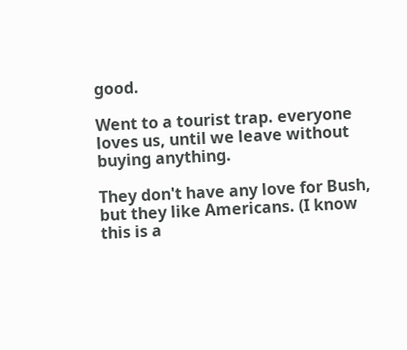good.

Went to a tourist trap. everyone loves us, until we leave without buying anything.

They don't have any love for Bush, but they like Americans. (I know this is a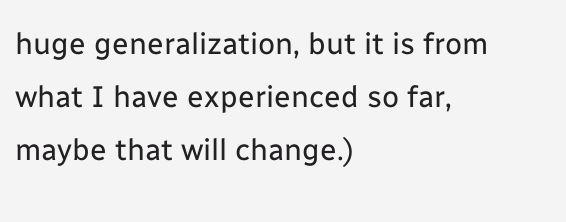huge generalization, but it is from what I have experienced so far, maybe that will change.)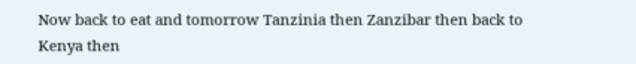Now back to eat and tomorrow Tanzinia then Zanzibar then back to Kenya then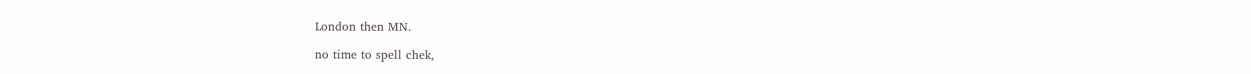London then MN.

no time to spell chek,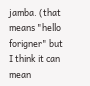jamba. (that means "hello forigner" but I think it can mean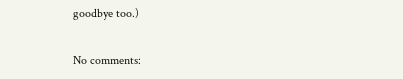goodbye too.)

No comments: